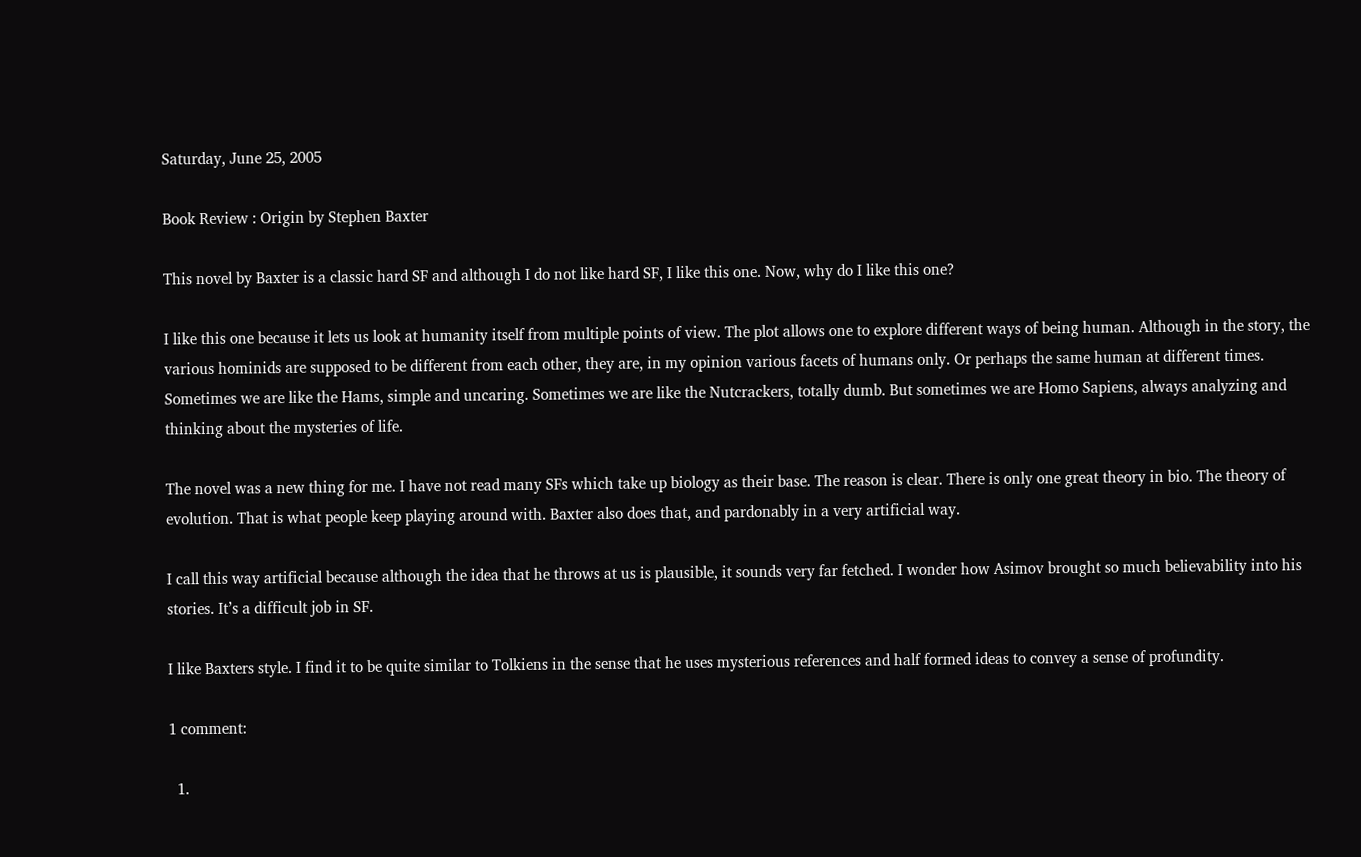Saturday, June 25, 2005

Book Review : Origin by Stephen Baxter

This novel by Baxter is a classic hard SF and although I do not like hard SF, I like this one. Now, why do I like this one?

I like this one because it lets us look at humanity itself from multiple points of view. The plot allows one to explore different ways of being human. Although in the story, the various hominids are supposed to be different from each other, they are, in my opinion various facets of humans only. Or perhaps the same human at different times. Sometimes we are like the Hams, simple and uncaring. Sometimes we are like the Nutcrackers, totally dumb. But sometimes we are Homo Sapiens, always analyzing and thinking about the mysteries of life.

The novel was a new thing for me. I have not read many SFs which take up biology as their base. The reason is clear. There is only one great theory in bio. The theory of evolution. That is what people keep playing around with. Baxter also does that, and pardonably in a very artificial way.

I call this way artificial because although the idea that he throws at us is plausible, it sounds very far fetched. I wonder how Asimov brought so much believability into his stories. It’s a difficult job in SF.

I like Baxters style. I find it to be quite similar to Tolkiens in the sense that he uses mysterious references and half formed ideas to convey a sense of profundity.

1 comment:

  1.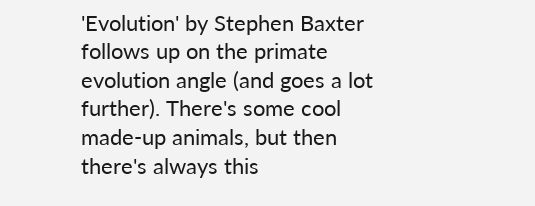'Evolution' by Stephen Baxter follows up on the primate evolution angle (and goes a lot further). There's some cool made-up animals, but then there's always this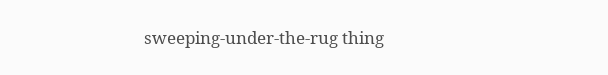sweeping-under-the-rug thing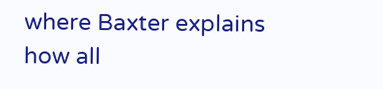where Baxter explains how all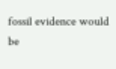fossil evidence would be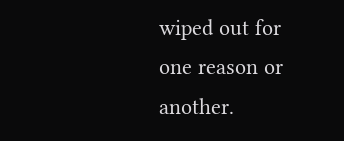wiped out for one reason or another.